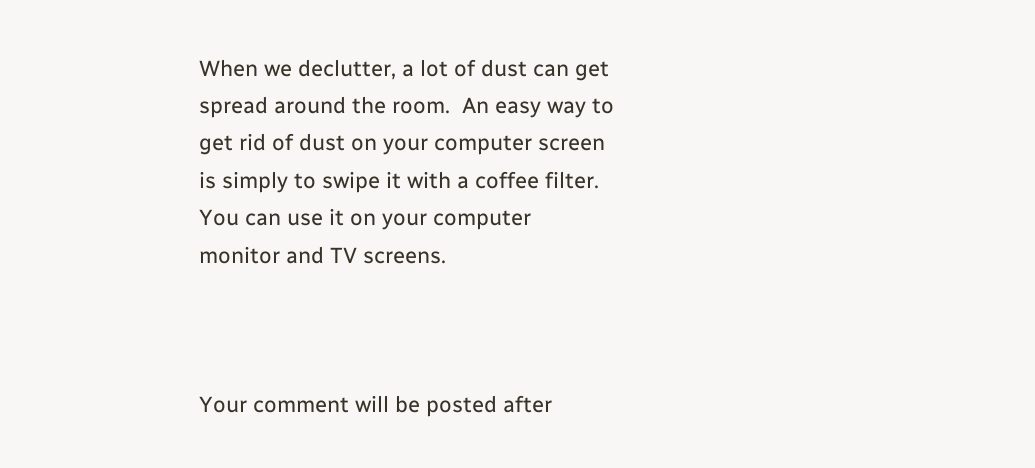When we declutter, a lot of dust can get spread around the room.  An easy way to get rid of dust on your computer screen is simply to swipe it with a coffee filter.  You can use it on your computer monitor and TV screens.



Your comment will be posted after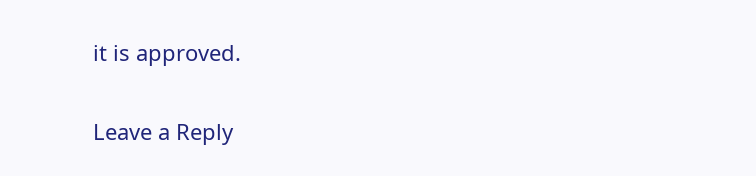it is approved.

Leave a Reply